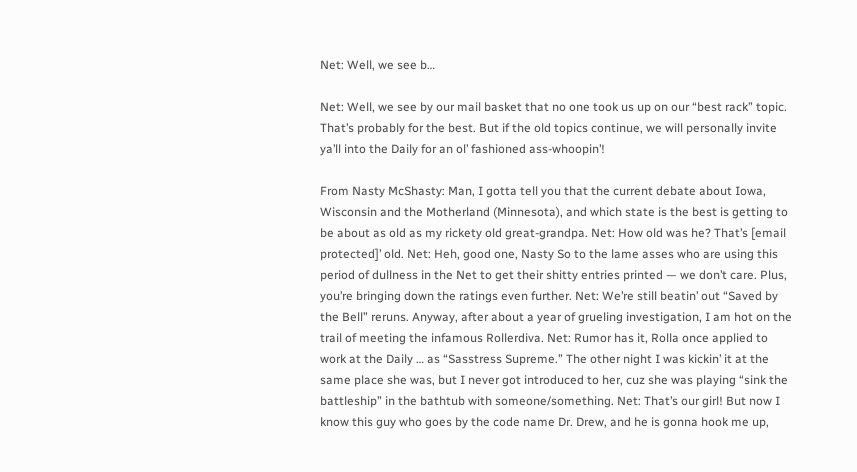Net: Well, we see b…

Net: Well, we see by our mail basket that no one took us up on our “best rack” topic. That’s probably for the best. But if the old topics continue, we will personally invite ya’ll into the Daily for an ol’ fashioned ass-whoopin’!

From Nasty McShasty: Man, I gotta tell you that the current debate about Iowa, Wisconsin and the Motherland (Minnesota), and which state is the best is getting to be about as old as my rickety old great-grandpa. Net: How old was he? That’s [email protected]’ old. Net: Heh, good one, Nasty So to the lame asses who are using this period of dullness in the Net to get their shitty entries printed — we don’t care. Plus, you’re bringing down the ratings even further. Net: We’re still beatin’ out “Saved by the Bell” reruns. Anyway, after about a year of grueling investigation, I am hot on the trail of meeting the infamous Rollerdiva. Net: Rumor has it, Rolla once applied to work at the Daily … as “Sasstress Supreme.” The other night I was kickin’ it at the same place she was, but I never got introduced to her, cuz she was playing “sink the battleship” in the bathtub with someone/something. Net: That’s our girl! But now I know this guy who goes by the code name Dr. Drew, and he is gonna hook me up,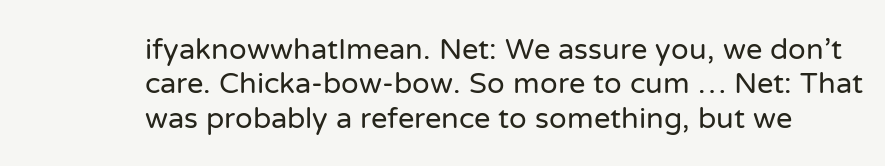ifyaknowwhatImean. Net: We assure you, we don’t care. Chicka-bow-bow. So more to cum … Net: That was probably a reference to something, but we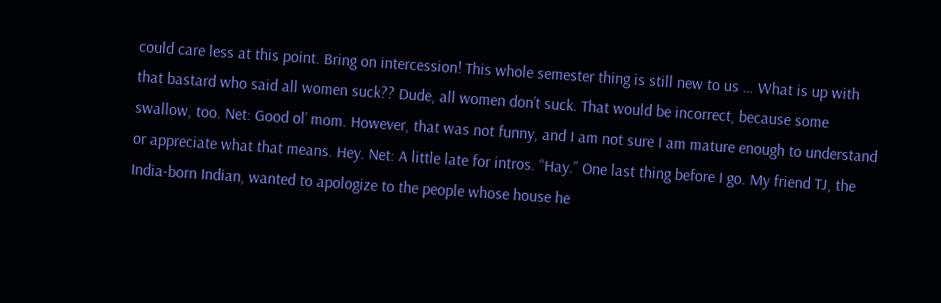could care less at this point. Bring on intercession! This whole semester thing is still new to us … What is up with that bastard who said all women suck?? Dude, all women don’t suck. That would be incorrect, because some swallow, too. Net: Good ol’ mom. However, that was not funny, and I am not sure I am mature enough to understand or appreciate what that means. Hey. Net: A little late for intros. “Hay.” One last thing before I go. My friend TJ, the India-born Indian, wanted to apologize to the people whose house he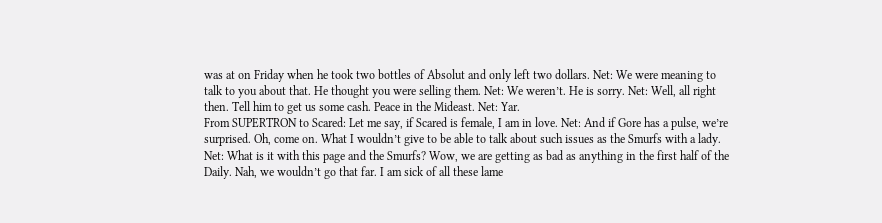was at on Friday when he took two bottles of Absolut and only left two dollars. Net: We were meaning to talk to you about that. He thought you were selling them. Net: We weren’t. He is sorry. Net: Well, all right then. Tell him to get us some cash. Peace in the Mideast. Net: Yar.
From SUPERTRON to Scared: Let me say, if Scared is female, I am in love. Net: And if Gore has a pulse, we’re surprised. Oh, come on. What I wouldn’t give to be able to talk about such issues as the Smurfs with a lady. Net: What is it with this page and the Smurfs? Wow, we are getting as bad as anything in the first half of the Daily. Nah, we wouldn’t go that far. I am sick of all these lame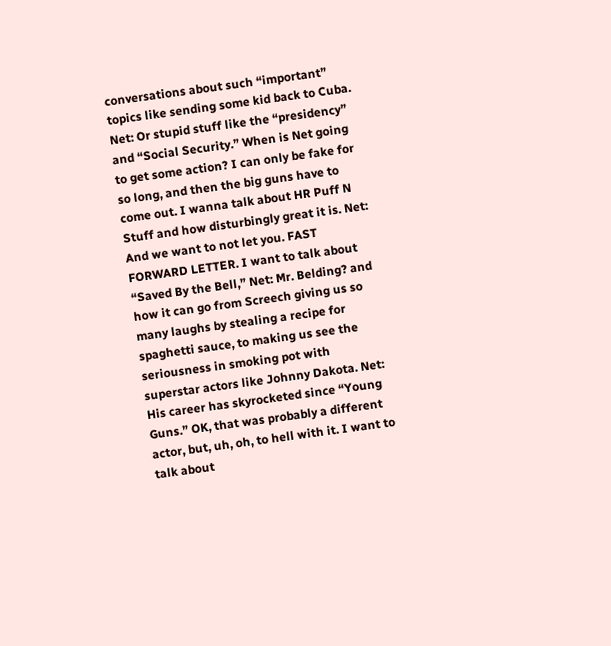conversations about such “important” topics like sending some kid back to Cuba. Net: Or stupid stuff like the “presidency” and “Social Security.” When is Net going to get some action? I can only be fake for so long, and then the big guns have to come out. I wanna talk about HR Puff N Stuff and how disturbingly great it is. Net: And we want to not let you. FAST FORWARD LETTER. I want to talk about “Saved By the Bell,” Net: Mr. Belding? and how it can go from Screech giving us so many laughs by stealing a recipe for spaghetti sauce, to making us see the seriousness in smoking pot with superstar actors like Johnny Dakota. Net: His career has skyrocketed since “Young Guns.” OK, that was probably a different actor, but, uh, oh, to hell with it. I want to talk about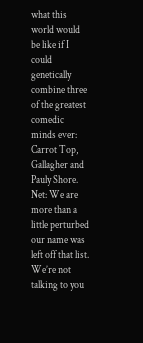what this world would be like if I could genetically combine three of the greatest comedic minds ever: Carrot Top, Gallagher and Pauly Shore. Net: We are more than a little perturbed our name was left off that list. We’re not talking to you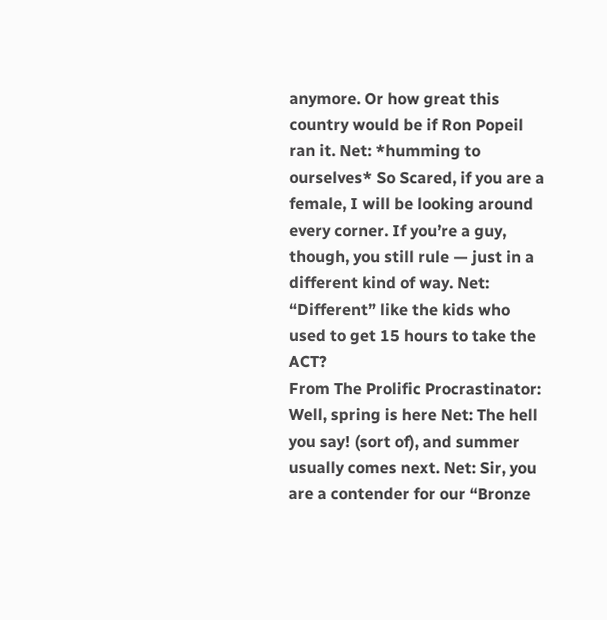anymore. Or how great this country would be if Ron Popeil ran it. Net: *humming to ourselves* So Scared, if you are a female, I will be looking around every corner. If you’re a guy, though, you still rule — just in a different kind of way. Net: “Different” like the kids who used to get 15 hours to take the ACT?
From The Prolific Procrastinator: Well, spring is here Net: The hell you say! (sort of), and summer usually comes next. Net: Sir, you are a contender for our “Bronze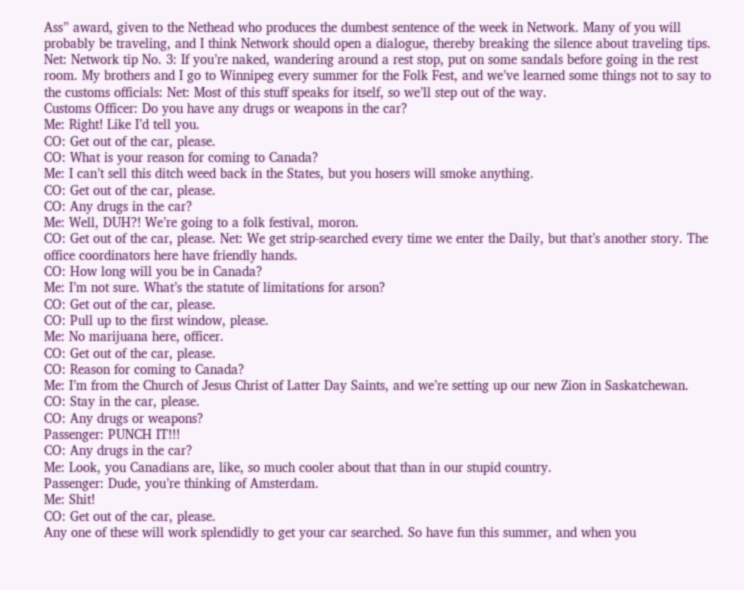Ass” award, given to the Nethead who produces the dumbest sentence of the week in Network. Many of you will probably be traveling, and I think Network should open a dialogue, thereby breaking the silence about traveling tips. Net: Network tip No. 3: If you’re naked, wandering around a rest stop, put on some sandals before going in the rest room. My brothers and I go to Winnipeg every summer for the Folk Fest, and we’ve learned some things not to say to the customs officials: Net: Most of this stuff speaks for itself, so we’ll step out of the way.
Customs Officer: Do you have any drugs or weapons in the car?
Me: Right! Like I’d tell you.
CO: Get out of the car, please.
CO: What is your reason for coming to Canada?
Me: I can’t sell this ditch weed back in the States, but you hosers will smoke anything.
CO: Get out of the car, please.
CO: Any drugs in the car?
Me: Well, DUH?! We’re going to a folk festival, moron.
CO: Get out of the car, please. Net: We get strip-searched every time we enter the Daily, but that’s another story. The office coordinators here have friendly hands.
CO: How long will you be in Canada?
Me: I’m not sure. What’s the statute of limitations for arson?
CO: Get out of the car, please.
CO: Pull up to the first window, please.
Me: No marijuana here, officer.
CO: Get out of the car, please.
CO: Reason for coming to Canada?
Me: I’m from the Church of Jesus Christ of Latter Day Saints, and we’re setting up our new Zion in Saskatchewan.
CO: Stay in the car, please.
CO: Any drugs or weapons?
Passenger: PUNCH IT!!!
CO: Any drugs in the car?
Me: Look, you Canadians are, like, so much cooler about that than in our stupid country.
Passenger: Dude, you’re thinking of Amsterdam.
Me: Shit!
CO: Get out of the car, please.
Any one of these will work splendidly to get your car searched. So have fun this summer, and when you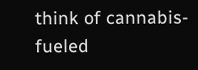think of cannabis-fueled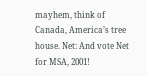mayhem, think of Canada, America’s tree house. Net: And vote Net for MSA, 2001!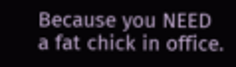Because you NEED a fat chick in office.